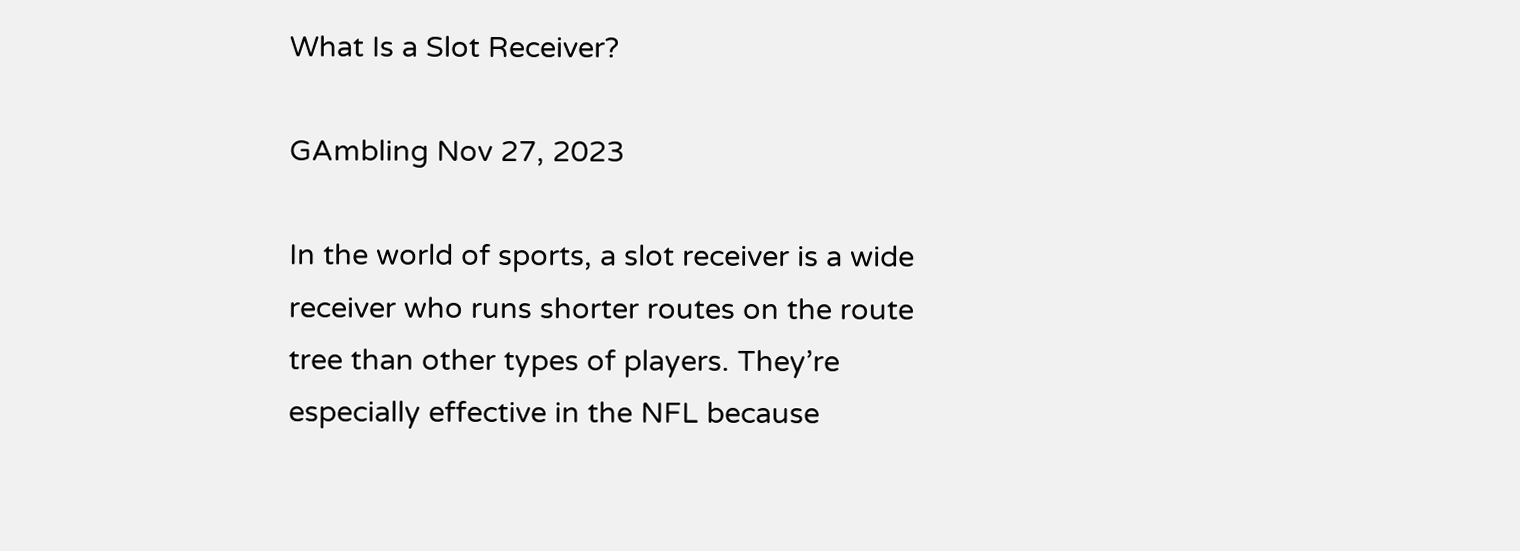What Is a Slot Receiver?

GAmbling Nov 27, 2023

In the world of sports, a slot receiver is a wide receiver who runs shorter routes on the route tree than other types of players. They’re especially effective in the NFL because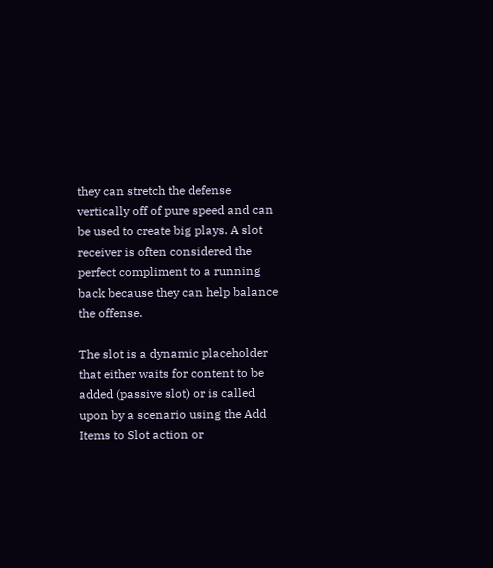they can stretch the defense vertically off of pure speed and can be used to create big plays. A slot receiver is often considered the perfect compliment to a running back because they can help balance the offense.

The slot is a dynamic placeholder that either waits for content to be added (passive slot) or is called upon by a scenario using the Add Items to Slot action or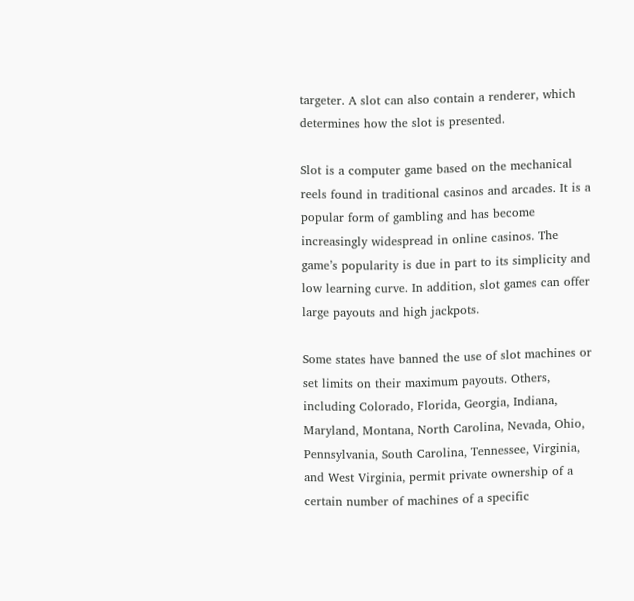targeter. A slot can also contain a renderer, which determines how the slot is presented.

Slot is a computer game based on the mechanical reels found in traditional casinos and arcades. It is a popular form of gambling and has become increasingly widespread in online casinos. The game’s popularity is due in part to its simplicity and low learning curve. In addition, slot games can offer large payouts and high jackpots.

Some states have banned the use of slot machines or set limits on their maximum payouts. Others, including Colorado, Florida, Georgia, Indiana, Maryland, Montana, North Carolina, Nevada, Ohio, Pennsylvania, South Carolina, Tennessee, Virginia, and West Virginia, permit private ownership of a certain number of machines of a specific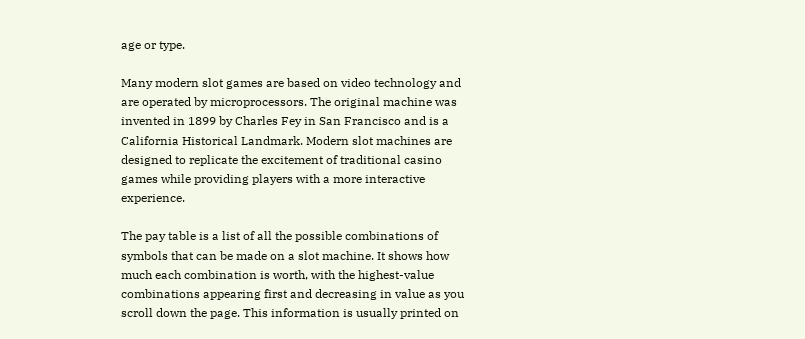age or type.

Many modern slot games are based on video technology and are operated by microprocessors. The original machine was invented in 1899 by Charles Fey in San Francisco and is a California Historical Landmark. Modern slot machines are designed to replicate the excitement of traditional casino games while providing players with a more interactive experience.

The pay table is a list of all the possible combinations of symbols that can be made on a slot machine. It shows how much each combination is worth, with the highest-value combinations appearing first and decreasing in value as you scroll down the page. This information is usually printed on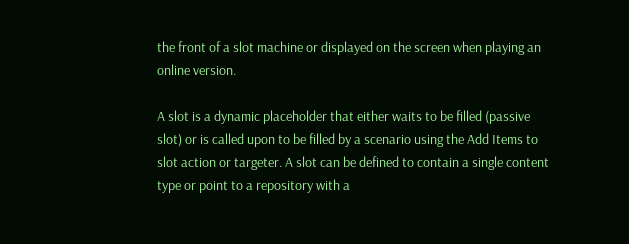the front of a slot machine or displayed on the screen when playing an online version.

A slot is a dynamic placeholder that either waits to be filled (passive slot) or is called upon to be filled by a scenario using the Add Items to slot action or targeter. A slot can be defined to contain a single content type or point to a repository with a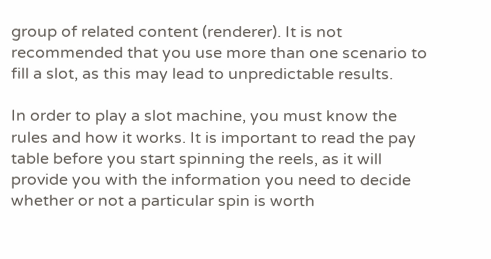group of related content (renderer). It is not recommended that you use more than one scenario to fill a slot, as this may lead to unpredictable results.

In order to play a slot machine, you must know the rules and how it works. It is important to read the pay table before you start spinning the reels, as it will provide you with the information you need to decide whether or not a particular spin is worth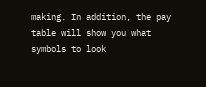making. In addition, the pay table will show you what symbols to look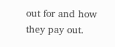out for and how they pay out.